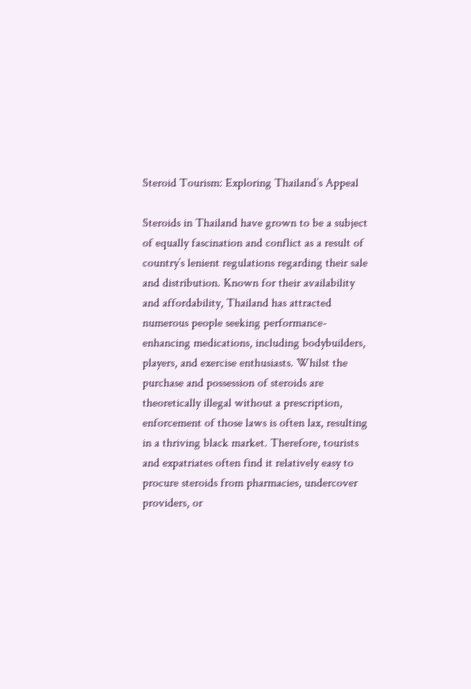Steroid Tourism: Exploring Thailand’s Appeal

Steroids in Thailand have grown to be a subject of equally fascination and conflict as a result of country’s lenient regulations regarding their sale and distribution. Known for their availability and affordability, Thailand has attracted numerous people seeking performance-enhancing medications, including bodybuilders, players, and exercise enthusiasts. Whilst the purchase and possession of steroids are theoretically illegal without a prescription, enforcement of those laws is often lax, resulting in a thriving black market. Therefore, tourists and expatriates often find it relatively easy to procure steroids from pharmacies, undercover providers, or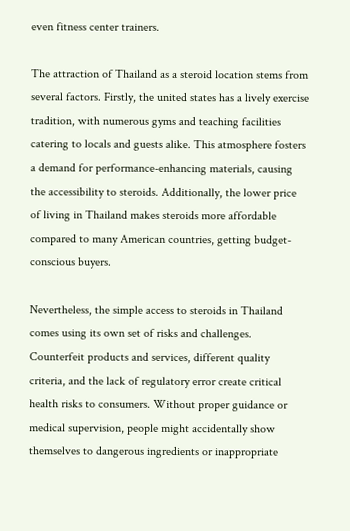even fitness center trainers.

The attraction of Thailand as a steroid location stems from several factors. Firstly, the united states has a lively exercise tradition, with numerous gyms and teaching facilities catering to locals and guests alike. This atmosphere fosters a demand for performance-enhancing materials, causing the accessibility to steroids. Additionally, the lower price of living in Thailand makes steroids more affordable compared to many American countries, getting budget-conscious buyers.

Nevertheless, the simple access to steroids in Thailand comes using its own set of risks and challenges. Counterfeit products and services, different quality criteria, and the lack of regulatory error create critical health risks to consumers. Without proper guidance or medical supervision, people might accidentally show themselves to dangerous ingredients or inappropriate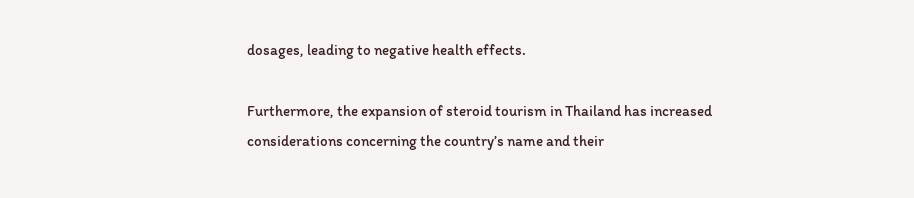dosages, leading to negative health effects.

Furthermore, the expansion of steroid tourism in Thailand has increased considerations concerning the country’s name and their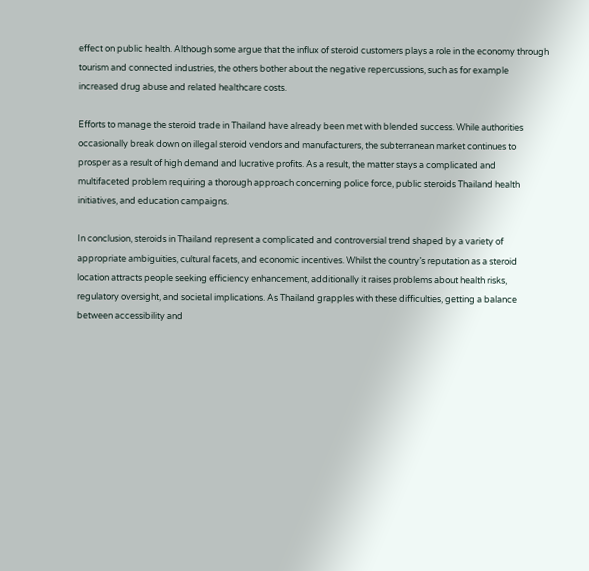effect on public health. Although some argue that the influx of steroid customers plays a role in the economy through tourism and connected industries, the others bother about the negative repercussions, such as for example increased drug abuse and related healthcare costs.

Efforts to manage the steroid trade in Thailand have already been met with blended success. While authorities occasionally break down on illegal steroid vendors and manufacturers, the subterranean market continues to prosper as a result of high demand and lucrative profits. As a result, the matter stays a complicated and multifaceted problem requiring a thorough approach concerning police force, public steroids Thailand health initiatives, and education campaigns.

In conclusion, steroids in Thailand represent a complicated and controversial trend shaped by a variety of appropriate ambiguities, cultural facets, and economic incentives. Whilst the country’s reputation as a steroid location attracts people seeking efficiency enhancement, additionally it raises problems about health risks, regulatory oversight, and societal implications. As Thailand grapples with these difficulties, getting a balance between accessibility and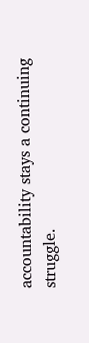accountability stays a continuing struggle.